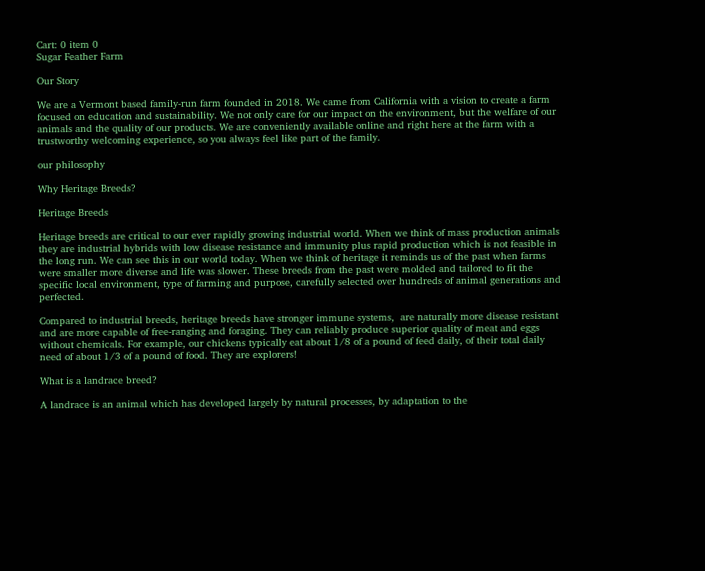Cart: 0 item 0
Sugar Feather Farm

Our Story

We are a Vermont based family-run farm founded in 2018. We came from California with a vision to create a farm focused on education and sustainability. We not only care for our impact on the environment, but the welfare of our animals and the quality of our products. We are conveniently available online and right here at the farm with a trustworthy welcoming experience, so you always feel like part of the family.

our philosophy

Why Heritage Breeds?

Heritage Breeds

Heritage breeds are critical to our ever rapidly growing industrial world. When we think of mass production animals they are industrial hybrids with low disease resistance and immunity plus rapid production which is not feasible in the long run. We can see this in our world today. When we think of heritage it reminds us of the past when farms were smaller more diverse and life was slower. These breeds from the past were molded and tailored to fit the specific local environment, type of farming and purpose, carefully selected over hundreds of animal generations and perfected.

Compared to industrial breeds, heritage breeds have stronger immune systems,  are naturally more disease resistant and are more capable of free-ranging and foraging. They can reliably produce superior quality of meat and eggs without chemicals. For example, our chickens typically eat about 1/8 of a pound of feed daily, of their total daily need of about 1/3 of a pound of food. They are explorers!

What is a landrace breed?

A landrace is an animal which has developed largely by natural processes, by adaptation to the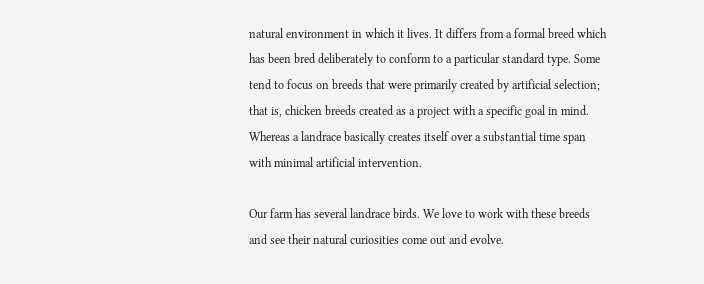natural environment in which it lives. It differs from a formal breed which has been bred deliberately to conform to a particular standard type. Some tend to focus on breeds that were primarily created by artificial selection; that is, chicken breeds created as a project with a specific goal in mind. Whereas a landrace basically creates itself over a substantial time span with minimal artificial intervention.

Our farm has several landrace birds. We love to work with these breeds and see their natural curiosities come out and evolve.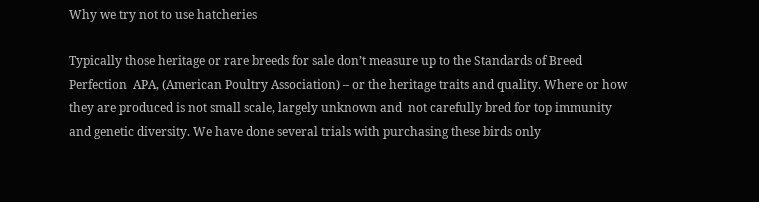Why we try not to use hatcheries

Typically those heritage or rare breeds for sale don’t measure up to the Standards of Breed Perfection  APA, (American Poultry Association) – or the heritage traits and quality. Where or how they are produced is not small scale, largely unknown and  not carefully bred for top immunity and genetic diversity. We have done several trials with purchasing these birds only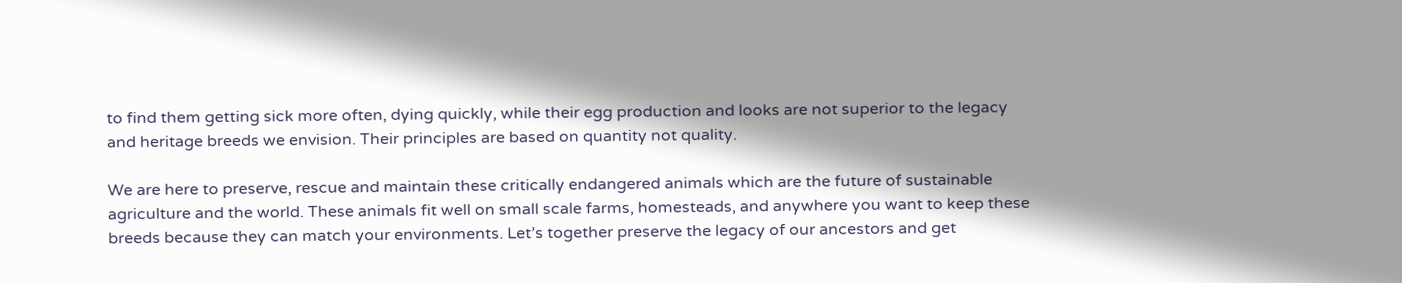to find them getting sick more often, dying quickly, while their egg production and looks are not superior to the legacy and heritage breeds we envision. Their principles are based on quantity not quality.

We are here to preserve, rescue and maintain these critically endangered animals which are the future of sustainable agriculture and the world. These animals fit well on small scale farms, homesteads, and anywhere you want to keep these breeds because they can match your environments. Let’s together preserve the legacy of our ancestors and get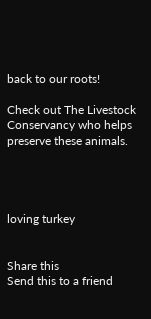back to our roots!

Check out The Livestock Conservancy who helps preserve these animals.




loving turkey


Share this
Send this to a friend